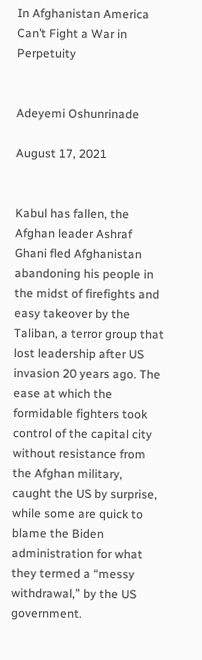In Afghanistan America Can’t Fight a War in Perpetuity


Adeyemi Oshunrinade

August 17, 2021


Kabul has fallen, the Afghan leader Ashraf Ghani fled Afghanistan abandoning his people in the midst of firefights and easy takeover by the Taliban, a terror group that lost leadership after US invasion 20 years ago. The ease at which the formidable fighters took control of the capital city without resistance from the Afghan military, caught the US by surprise, while some are quick to blame the Biden administration for what they termed a “messy withdrawal,” by the US government.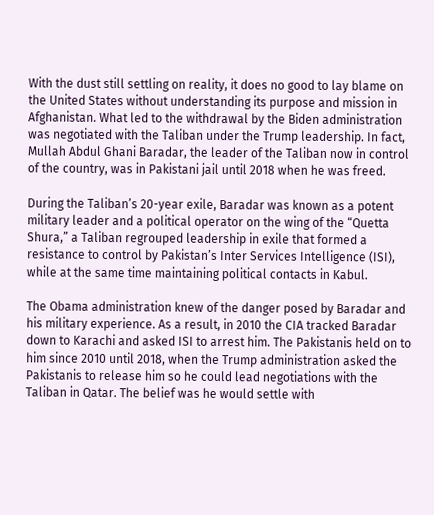With the dust still settling on reality, it does no good to lay blame on the United States without understanding its purpose and mission in Afghanistan. What led to the withdrawal by the Biden administration was negotiated with the Taliban under the Trump leadership. In fact, Mullah Abdul Ghani Baradar, the leader of the Taliban now in control of the country, was in Pakistani jail until 2018 when he was freed.

During the Taliban’s 20-year exile, Baradar was known as a potent military leader and a political operator on the wing of the “Quetta Shura,” a Taliban regrouped leadership in exile that formed a resistance to control by Pakistan’s Inter Services Intelligence (ISI), while at the same time maintaining political contacts in Kabul.

The Obama administration knew of the danger posed by Baradar and his military experience. As a result, in 2010 the CIA tracked Baradar down to Karachi and asked ISI to arrest him. The Pakistanis held on to him since 2010 until 2018, when the Trump administration asked the Pakistanis to release him so he could lead negotiations with the Taliban in Qatar. The belief was he would settle with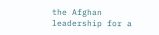the Afghan leadership for a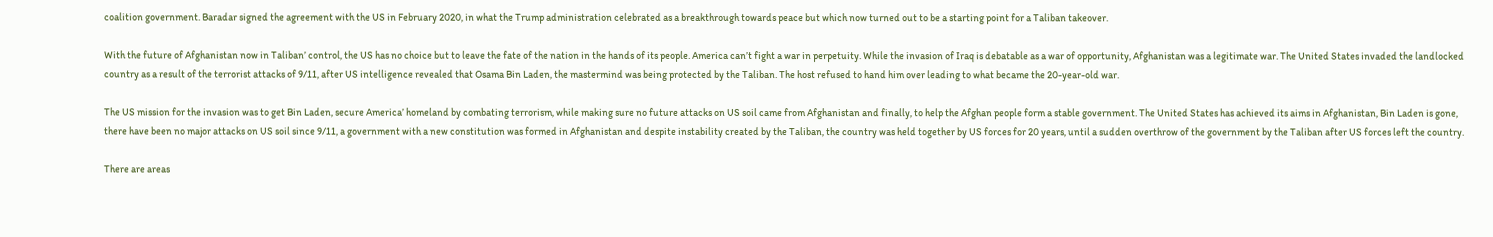coalition government. Baradar signed the agreement with the US in February 2020, in what the Trump administration celebrated as a breakthrough towards peace but which now turned out to be a starting point for a Taliban takeover.

With the future of Afghanistan now in Taliban’ control, the US has no choice but to leave the fate of the nation in the hands of its people. America can’t fight a war in perpetuity. While the invasion of Iraq is debatable as a war of opportunity, Afghanistan was a legitimate war. The United States invaded the landlocked country as a result of the terrorist attacks of 9/11, after US intelligence revealed that Osama Bin Laden, the mastermind was being protected by the Taliban. The host refused to hand him over leading to what became the 20-year-old war.

The US mission for the invasion was to get Bin Laden, secure America’ homeland by combating terrorism, while making sure no future attacks on US soil came from Afghanistan and finally, to help the Afghan people form a stable government. The United States has achieved its aims in Afghanistan, Bin Laden is gone, there have been no major attacks on US soil since 9/11, a government with a new constitution was formed in Afghanistan and despite instability created by the Taliban, the country was held together by US forces for 20 years, until a sudden overthrow of the government by the Taliban after US forces left the country.

There are areas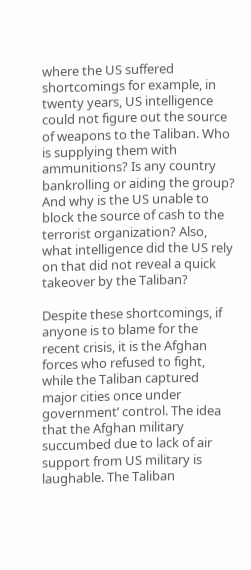where the US suffered shortcomings for example, in twenty years, US intelligence could not figure out the source of weapons to the Taliban. Who is supplying them with ammunitions? Is any country bankrolling or aiding the group? And why is the US unable to block the source of cash to the terrorist organization? Also, what intelligence did the US rely on that did not reveal a quick takeover by the Taliban?

Despite these shortcomings, if anyone is to blame for the recent crisis, it is the Afghan forces who refused to fight, while the Taliban captured major cities once under government’ control. The idea that the Afghan military succumbed due to lack of air support from US military is laughable. The Taliban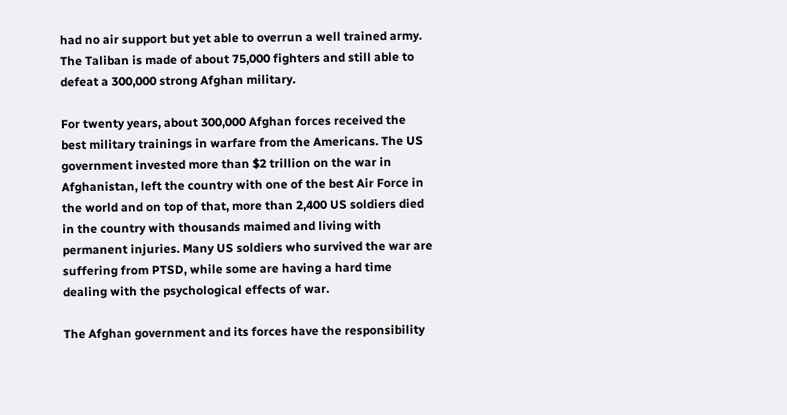had no air support but yet able to overrun a well trained army. The Taliban is made of about 75,000 fighters and still able to defeat a 300,000 strong Afghan military.

For twenty years, about 300,000 Afghan forces received the best military trainings in warfare from the Americans. The US government invested more than $2 trillion on the war in Afghanistan, left the country with one of the best Air Force in the world and on top of that, more than 2,400 US soldiers died in the country with thousands maimed and living with permanent injuries. Many US soldiers who survived the war are suffering from PTSD, while some are having a hard time dealing with the psychological effects of war.

The Afghan government and its forces have the responsibility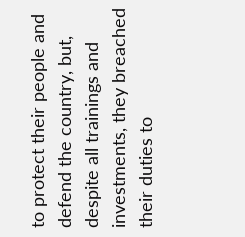to protect their people and defend the country, but, despite all trainings and investments, they breached their duties to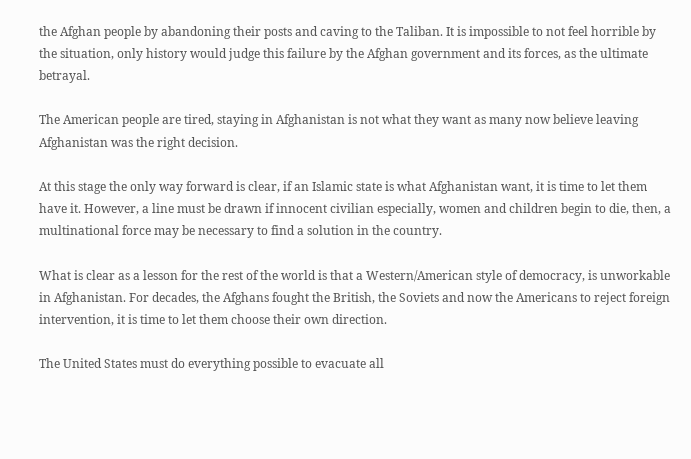the Afghan people by abandoning their posts and caving to the Taliban. It is impossible to not feel horrible by the situation, only history would judge this failure by the Afghan government and its forces, as the ultimate betrayal.

The American people are tired, staying in Afghanistan is not what they want as many now believe leaving Afghanistan was the right decision.

At this stage the only way forward is clear, if an Islamic state is what Afghanistan want, it is time to let them have it. However, a line must be drawn if innocent civilian especially, women and children begin to die, then, a multinational force may be necessary to find a solution in the country.

What is clear as a lesson for the rest of the world is that a Western/American style of democracy, is unworkable in Afghanistan. For decades, the Afghans fought the British, the Soviets and now the Americans to reject foreign intervention, it is time to let them choose their own direction.

The United States must do everything possible to evacuate all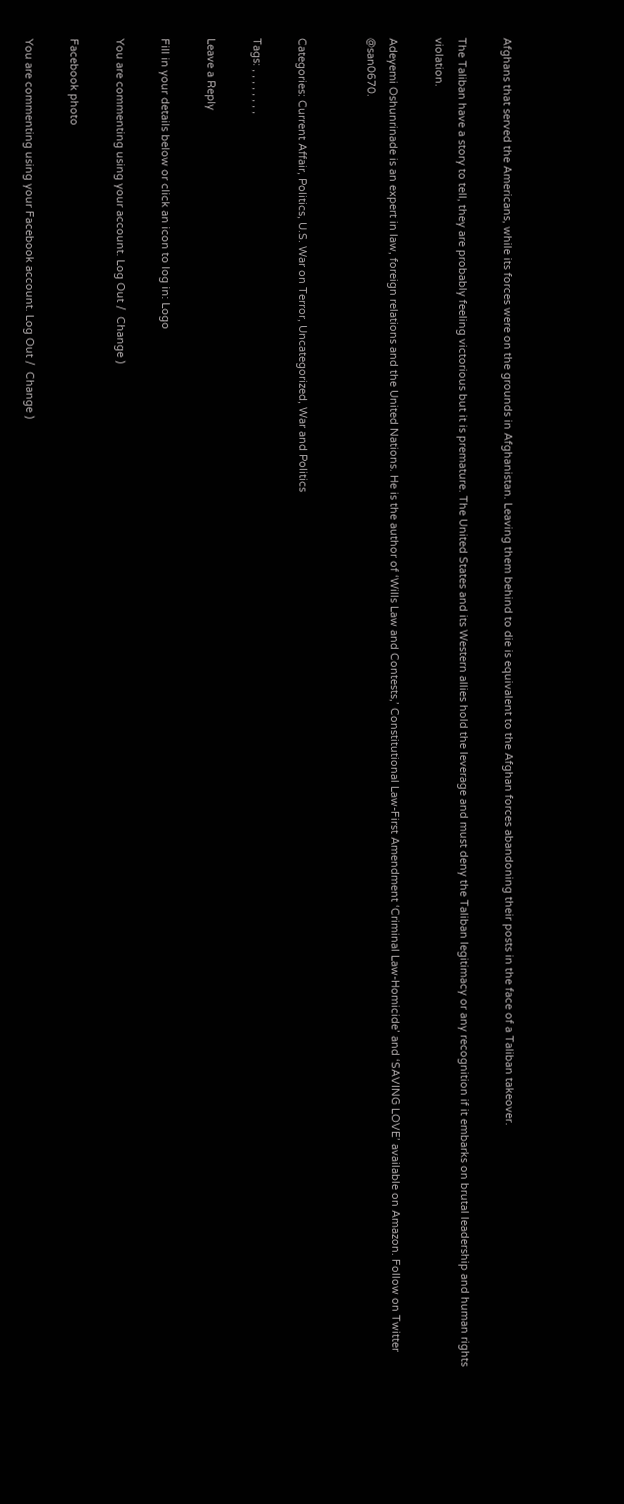Afghans that served the Americans, while its forces were on the grounds in Afghanistan. Leaving them behind to die is equivalent to the Afghan forces abandoning their posts in the face of a Taliban takeover.

The Taliban have a story to tell, they are probably feeling victorious but it is premature. The United States and its Western allies hold the leverage and must deny the Taliban legitimacy or any recognition if it embarks on brutal leadership and human rights violation.

Adeyemi Oshunrinade is an expert in law, foreign relations and the United Nations. He is the author of ‘Wills Law and Contests,’ Constitutional Law-First Amendment ‘Criminal Law-Homicide’ and ‘SAVING LOVE’ available on Amazon. Follow on Twitter @san0670.


Categories: Current Affair, Politics, U.S. War on Terror, Uncategorized, War and Politics

Tags: , , , , , , , ,

Leave a Reply

Fill in your details below or click an icon to log in: Logo

You are commenting using your account. Log Out /  Change )

Facebook photo

You are commenting using your Facebook account. Log Out /  Change )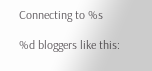Connecting to %s

%d bloggers like this: